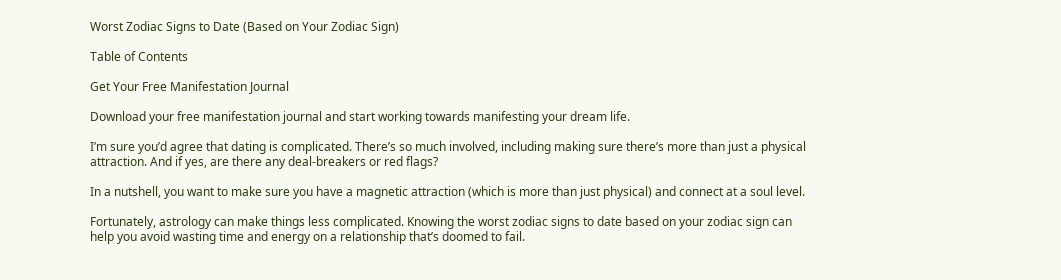Worst Zodiac Signs to Date (Based on Your Zodiac Sign)

Table of Contents

Get Your Free Manifestation Journal

Download your free manifestation journal and start working towards manifesting your dream life.

I’m sure you’d agree that dating is complicated. There’s so much involved, including making sure there’s more than just a physical attraction. And if yes, are there any deal-breakers or red flags?

In a nutshell, you want to make sure you have a magnetic attraction (which is more than just physical) and connect at a soul level.

Fortunately, astrology can make things less complicated. Knowing the worst zodiac signs to date based on your zodiac sign can help you avoid wasting time and energy on a relationship that’s doomed to fail.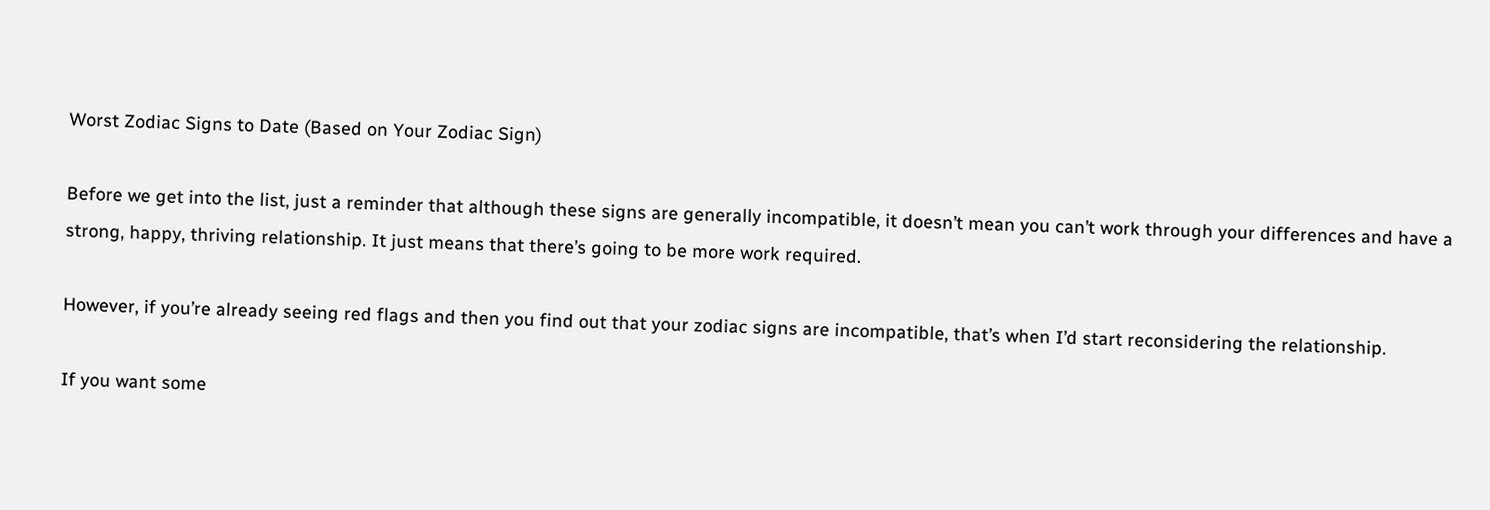Worst Zodiac Signs to Date (Based on Your Zodiac Sign)

Before we get into the list, just a reminder that although these signs are generally incompatible, it doesn’t mean you can’t work through your differences and have a strong, happy, thriving relationship. It just means that there’s going to be more work required.

However, if you’re already seeing red flags and then you find out that your zodiac signs are incompatible, that’s when I’d start reconsidering the relationship.

If you want some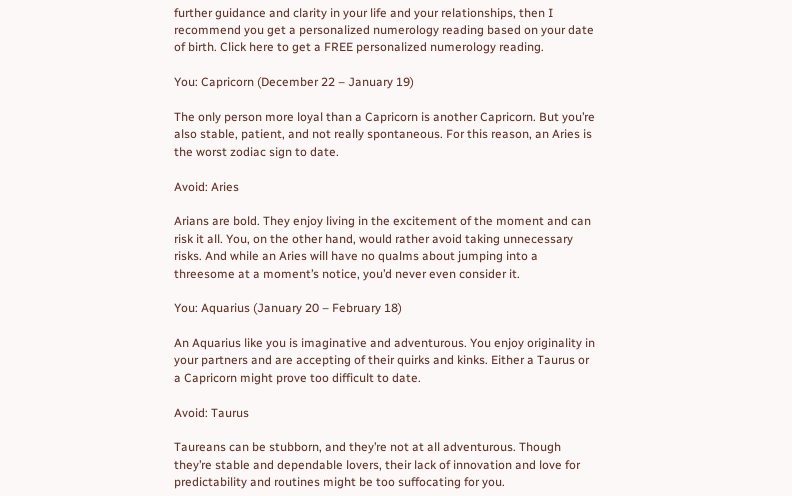further guidance and clarity in your life and your relationships, then I recommend you get a personalized numerology reading based on your date of birth. Click here to get a FREE personalized numerology reading.

You: Capricorn (December 22 – January 19)

The only person more loyal than a Capricorn is another Capricorn. But you’re also stable, patient, and not really spontaneous. For this reason, an Aries is the worst zodiac sign to date.

Avoid: Aries

Arians are bold. They enjoy living in the excitement of the moment and can risk it all. You, on the other hand, would rather avoid taking unnecessary risks. And while an Aries will have no qualms about jumping into a threesome at a moment’s notice, you’d never even consider it.

You: Aquarius (January 20 – February 18)

An Aquarius like you is imaginative and adventurous. You enjoy originality in your partners and are accepting of their quirks and kinks. Either a Taurus or a Capricorn might prove too difficult to date.

Avoid: Taurus

Taureans can be stubborn, and they’re not at all adventurous. Though they’re stable and dependable lovers, their lack of innovation and love for predictability and routines might be too suffocating for you.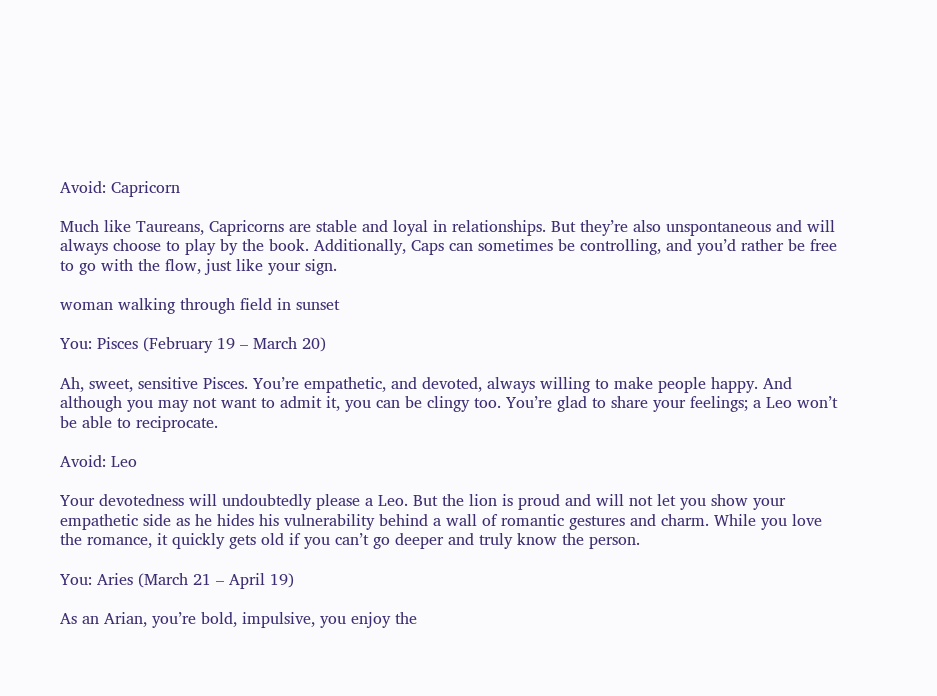Avoid: Capricorn

Much like Taureans, Capricorns are stable and loyal in relationships. But they’re also unspontaneous and will always choose to play by the book. Additionally, Caps can sometimes be controlling, and you’d rather be free to go with the flow, just like your sign.

woman walking through field in sunset

You: Pisces (February 19 – March 20)

Ah, sweet, sensitive Pisces. You’re empathetic, and devoted, always willing to make people happy. And although you may not want to admit it, you can be clingy too. You’re glad to share your feelings; a Leo won’t be able to reciprocate.

Avoid: Leo

Your devotedness will undoubtedly please a Leo. But the lion is proud and will not let you show your empathetic side as he hides his vulnerability behind a wall of romantic gestures and charm. While you love the romance, it quickly gets old if you can’t go deeper and truly know the person.

You: Aries (March 21 – April 19)

As an Arian, you’re bold, impulsive, you enjoy the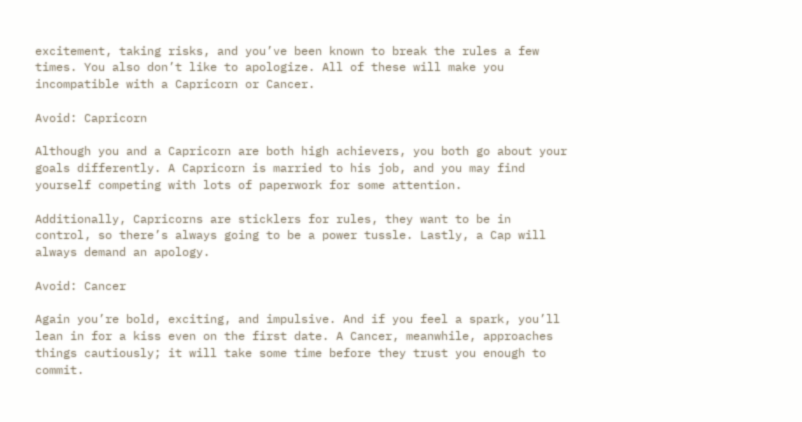excitement, taking risks, and you’ve been known to break the rules a few times. You also don’t like to apologize. All of these will make you incompatible with a Capricorn or Cancer.

Avoid: Capricorn

Although you and a Capricorn are both high achievers, you both go about your goals differently. A Capricorn is married to his job, and you may find yourself competing with lots of paperwork for some attention.

Additionally, Capricorns are sticklers for rules, they want to be in control, so there’s always going to be a power tussle. Lastly, a Cap will always demand an apology.

Avoid: Cancer

Again you’re bold, exciting, and impulsive. And if you feel a spark, you’ll lean in for a kiss even on the first date. A Cancer, meanwhile, approaches things cautiously; it will take some time before they trust you enough to commit.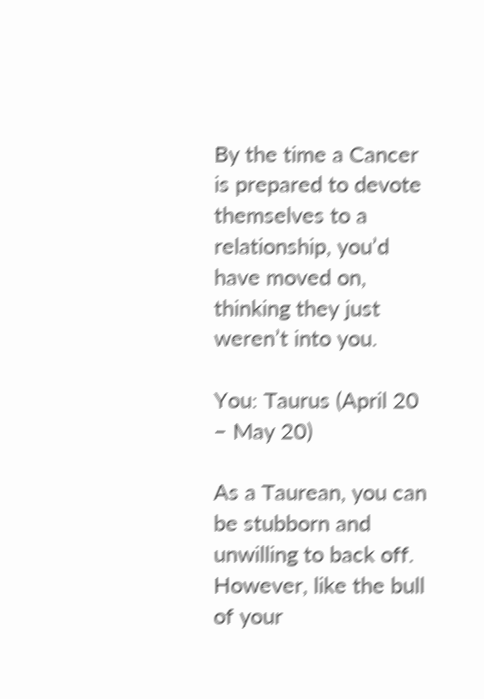By the time a Cancer is prepared to devote themselves to a relationship, you’d have moved on, thinking they just weren’t into you.

You: Taurus (April 20 – May 20)

As a Taurean, you can be stubborn and unwilling to back off. However, like the bull of your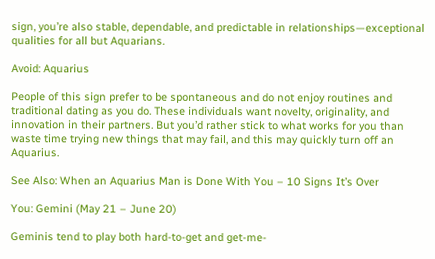sign, you’re also stable, dependable, and predictable in relationships—exceptional qualities for all but Aquarians.

Avoid: Aquarius

People of this sign prefer to be spontaneous and do not enjoy routines and traditional dating as you do. These individuals want novelty, originality, and innovation in their partners. But you’d rather stick to what works for you than waste time trying new things that may fail, and this may quickly turn off an Aquarius.

See Also: When an Aquarius Man is Done With You – 10 Signs It’s Over

You: Gemini (May 21 – June 20)

Geminis tend to play both hard-to-get and get-me-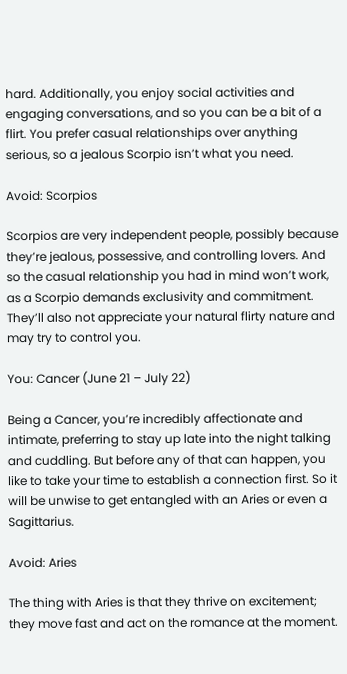hard. Additionally, you enjoy social activities and engaging conversations, and so you can be a bit of a flirt. You prefer casual relationships over anything serious, so a jealous Scorpio isn’t what you need.

Avoid: Scorpios

Scorpios are very independent people, possibly because they’re jealous, possessive, and controlling lovers. And so the casual relationship you had in mind won’t work, as a Scorpio demands exclusivity and commitment. They’ll also not appreciate your natural flirty nature and may try to control you.

You: Cancer (June 21 – July 22)

Being a Cancer, you’re incredibly affectionate and intimate, preferring to stay up late into the night talking and cuddling. But before any of that can happen, you like to take your time to establish a connection first. So it will be unwise to get entangled with an Aries or even a Sagittarius.

Avoid: Aries

The thing with Aries is that they thrive on excitement; they move fast and act on the romance at the moment.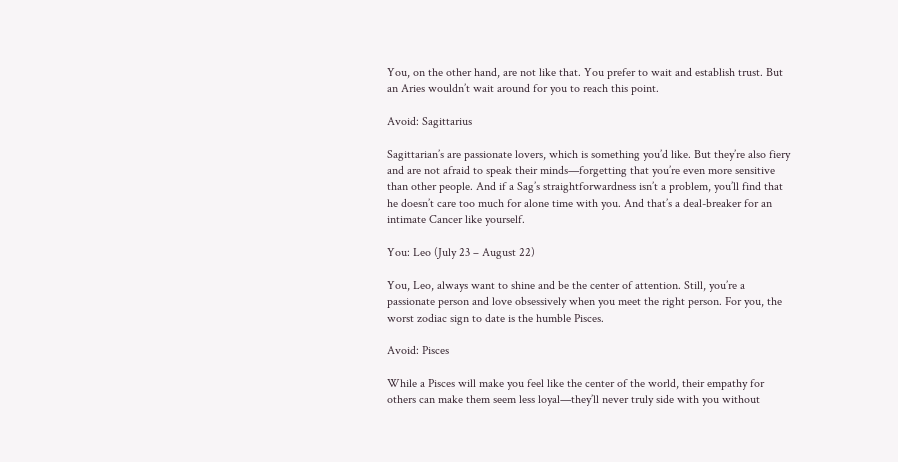You, on the other hand, are not like that. You prefer to wait and establish trust. But an Aries wouldn’t wait around for you to reach this point.

Avoid: Sagittarius

Sagittarian’s are passionate lovers, which is something you’d like. But they’re also fiery and are not afraid to speak their minds—forgetting that you’re even more sensitive than other people. And if a Sag’s straightforwardness isn’t a problem, you’ll find that he doesn’t care too much for alone time with you. And that’s a deal-breaker for an intimate Cancer like yourself.

You: Leo (July 23 – August 22)

You, Leo, always want to shine and be the center of attention. Still, you’re a passionate person and love obsessively when you meet the right person. For you, the worst zodiac sign to date is the humble Pisces.

Avoid: Pisces

While a Pisces will make you feel like the center of the world, their empathy for others can make them seem less loyal—they’ll never truly side with you without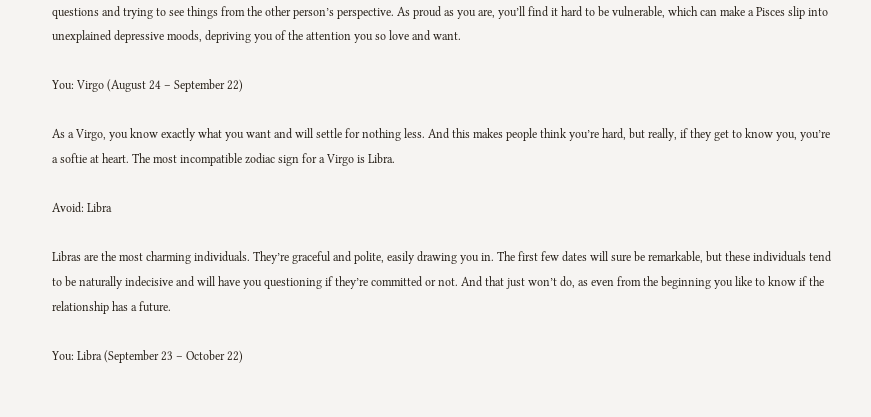questions and trying to see things from the other person’s perspective. As proud as you are, you’ll find it hard to be vulnerable, which can make a Pisces slip into unexplained depressive moods, depriving you of the attention you so love and want.

You: Virgo (August 24 – September 22)

As a Virgo, you know exactly what you want and will settle for nothing less. And this makes people think you’re hard, but really, if they get to know you, you’re a softie at heart. The most incompatible zodiac sign for a Virgo is Libra.

Avoid: Libra

Libras are the most charming individuals. They’re graceful and polite, easily drawing you in. The first few dates will sure be remarkable, but these individuals tend to be naturally indecisive and will have you questioning if they’re committed or not. And that just won’t do, as even from the beginning you like to know if the relationship has a future.

You: Libra (September 23 – October 22)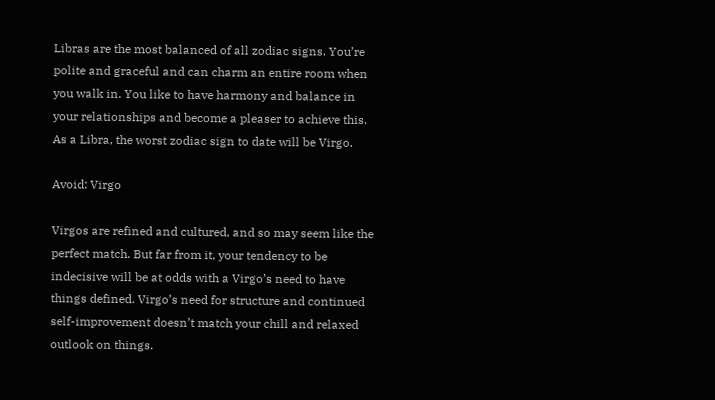Libras are the most balanced of all zodiac signs. You’re polite and graceful and can charm an entire room when you walk in. You like to have harmony and balance in your relationships and become a pleaser to achieve this. As a Libra, the worst zodiac sign to date will be Virgo.

Avoid: Virgo

Virgos are refined and cultured, and so may seem like the perfect match. But far from it, your tendency to be indecisive will be at odds with a Virgo’s need to have things defined. Virgo’s need for structure and continued self-improvement doesn’t match your chill and relaxed outlook on things.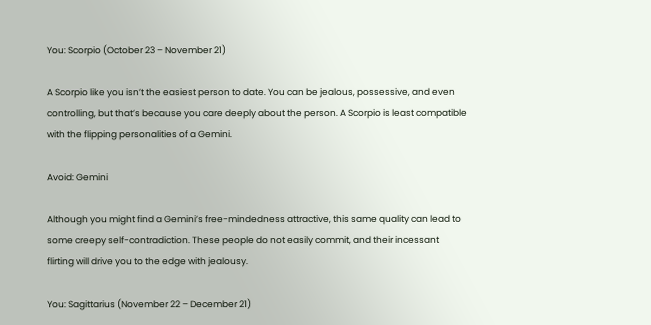You: Scorpio (October 23 – November 21)

A Scorpio like you isn’t the easiest person to date. You can be jealous, possessive, and even controlling, but that’s because you care deeply about the person. A Scorpio is least compatible with the flipping personalities of a Gemini.

Avoid: Gemini

Although you might find a Gemini’s free-mindedness attractive, this same quality can lead to some creepy self-contradiction. These people do not easily commit, and their incessant flirting will drive you to the edge with jealousy.

You: Sagittarius (November 22 – December 21)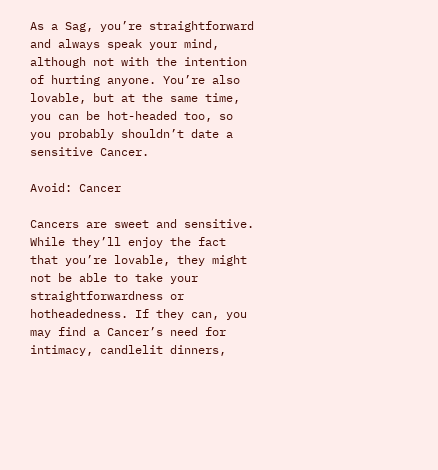As a Sag, you’re straightforward and always speak your mind, although not with the intention of hurting anyone. You’re also lovable, but at the same time, you can be hot-headed too, so you probably shouldn’t date a sensitive Cancer.

Avoid: Cancer

Cancers are sweet and sensitive. While they’ll enjoy the fact that you’re lovable, they might not be able to take your straightforwardness or hotheadedness. If they can, you may find a Cancer’s need for intimacy, candlelit dinners,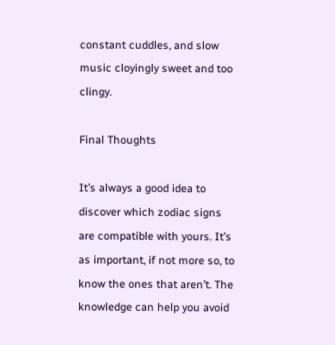constant cuddles, and slow music cloyingly sweet and too clingy.

Final Thoughts

It’s always a good idea to discover which zodiac signs are compatible with yours. It’s as important, if not more so, to know the ones that aren’t. The knowledge can help you avoid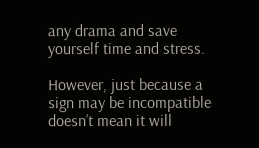any drama and save yourself time and stress.

However, just because a sign may be incompatible doesn’t mean it will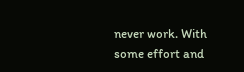never work. With some effort and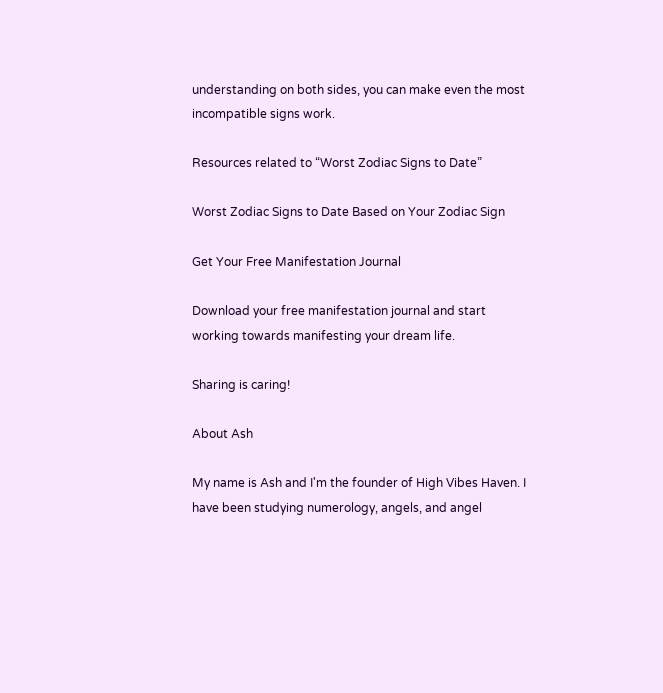understanding on both sides, you can make even the most incompatible signs work.

Resources related to “Worst Zodiac Signs to Date”

Worst Zodiac Signs to Date Based on Your Zodiac Sign

Get Your Free Manifestation Journal

Download your free manifestation journal and start working towards manifesting your dream life.

Sharing is caring!

About Ash

My name is Ash and I'm the founder of High Vibes Haven. I have been studying numerology, angels, and angel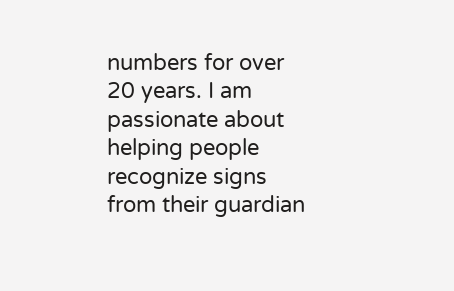numbers for over 20 years. I am passionate about helping people recognize signs from their guardian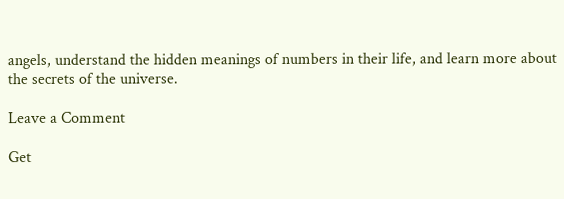angels, understand the hidden meanings of numbers in their life, and learn more about the secrets of the universe.

Leave a Comment

Get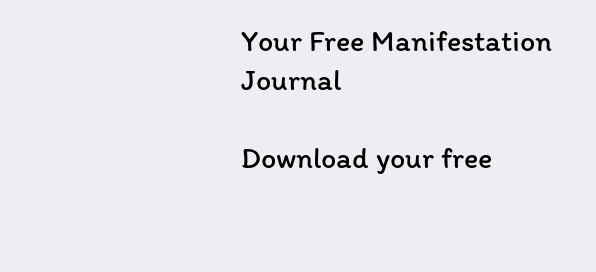Your Free Manifestation Journal

Download your free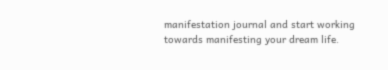manifestation journal and start working towards manifesting your dream life.